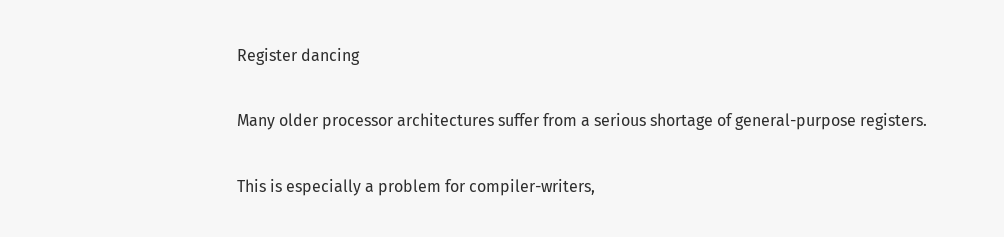Register dancing

Many older processor architectures suffer from a serious shortage of general-purpose registers.

This is especially a problem for compiler-writers,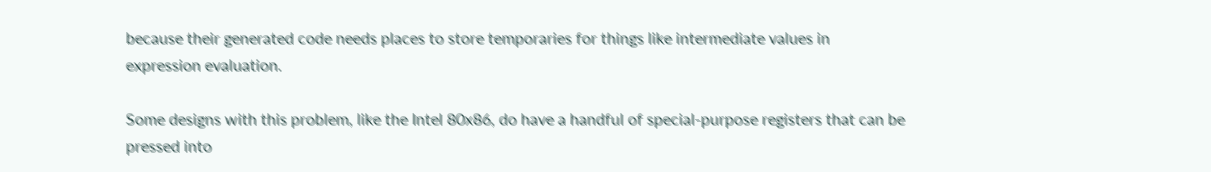because their generated code needs places to store temporaries for things like intermediate values in expression evaluation.

Some designs with this problem, like the Intel 80x86, do have a handful of special-purpose registers that can be pressed into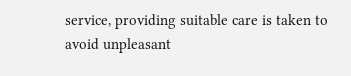service, providing suitable care is taken to avoid unpleasant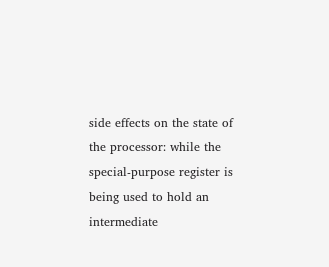side effects on the state of the processor: while the special-purpose register is being used to hold an intermediate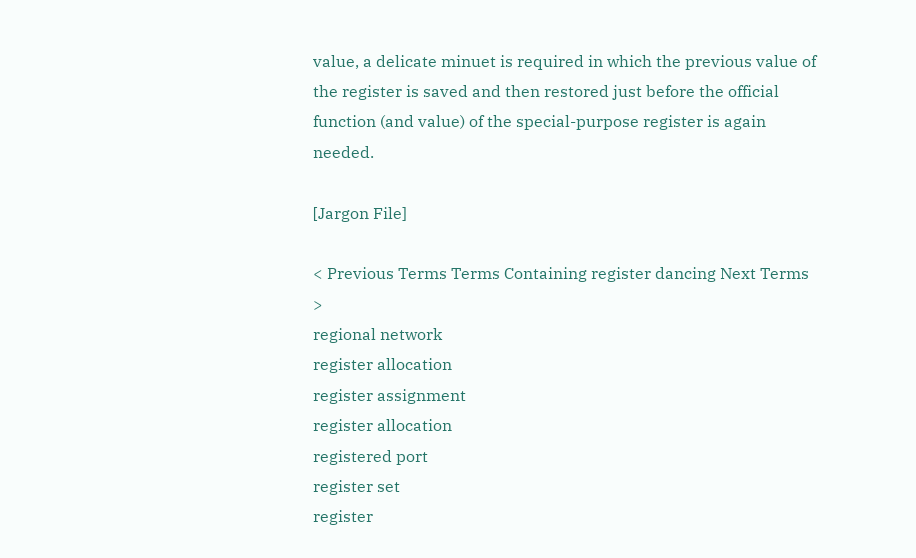value, a delicate minuet is required in which the previous value of the register is saved and then restored just before the official function (and value) of the special-purpose register is again needed.

[Jargon File]

< Previous Terms Terms Containing register dancing Next Terms >
regional network
register allocation
register assignment
register allocation
registered port
register set
register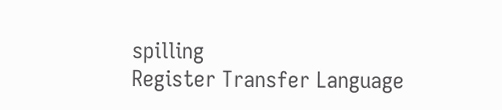spilling
Register Transfer Language